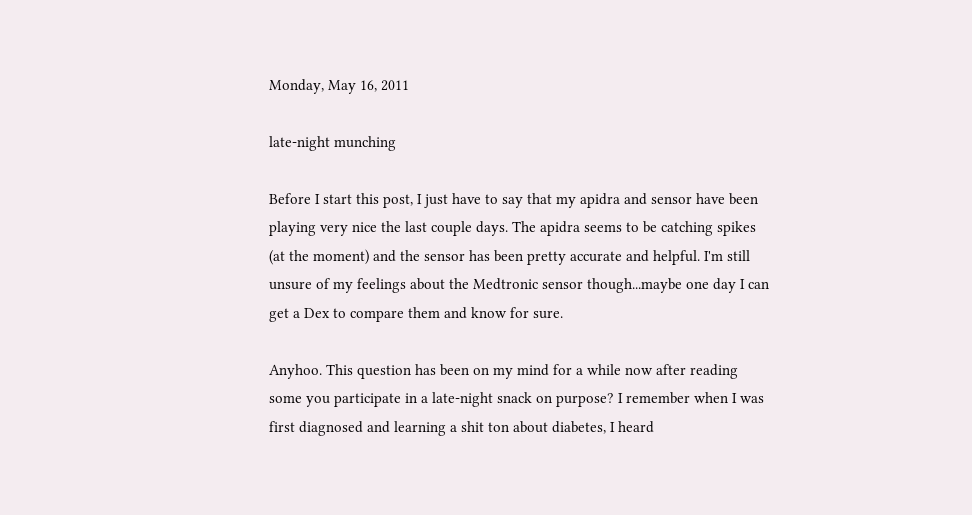Monday, May 16, 2011

late-night munching

Before I start this post, I just have to say that my apidra and sensor have been playing very nice the last couple days. The apidra seems to be catching spikes (at the moment) and the sensor has been pretty accurate and helpful. I'm still unsure of my feelings about the Medtronic sensor though...maybe one day I can get a Dex to compare them and know for sure.

Anyhoo. This question has been on my mind for a while now after reading some you participate in a late-night snack on purpose? I remember when I was first diagnosed and learning a shit ton about diabetes, I heard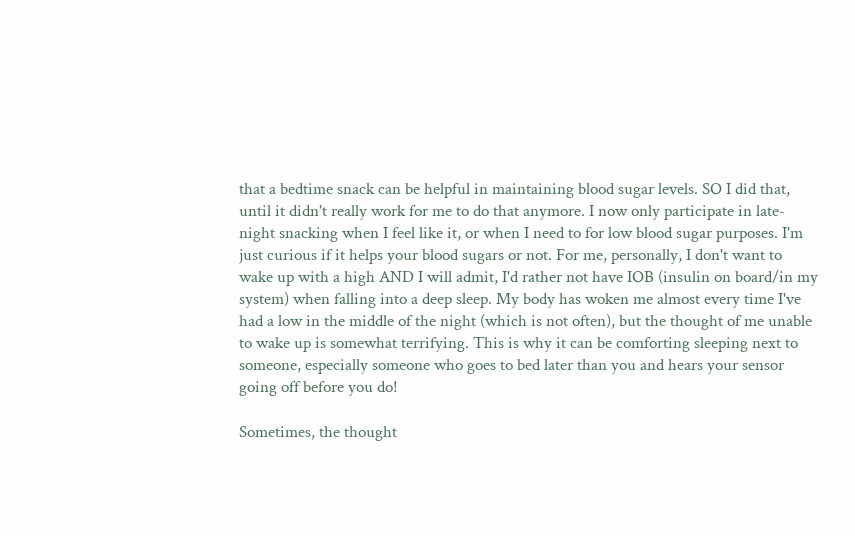that a bedtime snack can be helpful in maintaining blood sugar levels. SO I did that, until it didn't really work for me to do that anymore. I now only participate in late-night snacking when I feel like it, or when I need to for low blood sugar purposes. I'm just curious if it helps your blood sugars or not. For me, personally, I don't want to wake up with a high AND I will admit, I'd rather not have IOB (insulin on board/in my system) when falling into a deep sleep. My body has woken me almost every time I've had a low in the middle of the night (which is not often), but the thought of me unable to wake up is somewhat terrifying. This is why it can be comforting sleeping next to someone, especially someone who goes to bed later than you and hears your sensor going off before you do!

Sometimes, the thought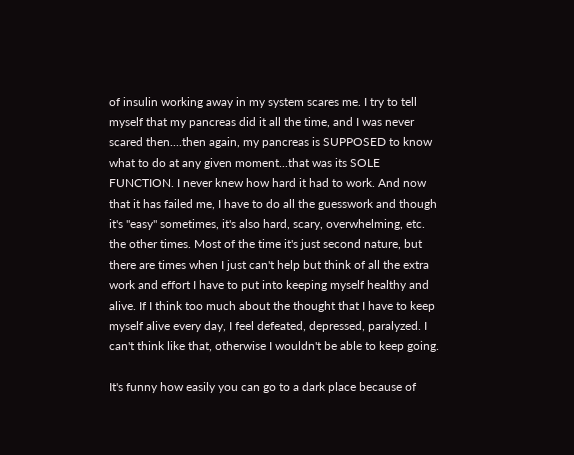of insulin working away in my system scares me. I try to tell myself that my pancreas did it all the time, and I was never scared then....then again, my pancreas is SUPPOSED to know what to do at any given moment...that was its SOLE FUNCTION. I never knew how hard it had to work. And now that it has failed me, I have to do all the guesswork and though it's "easy" sometimes, it's also hard, scary, overwhelming, etc. the other times. Most of the time it's just second nature, but there are times when I just can't help but think of all the extra work and effort I have to put into keeping myself healthy and alive. If I think too much about the thought that I have to keep myself alive every day, I feel defeated, depressed, paralyzed. I can't think like that, otherwise I wouldn't be able to keep going.

It's funny how easily you can go to a dark place because of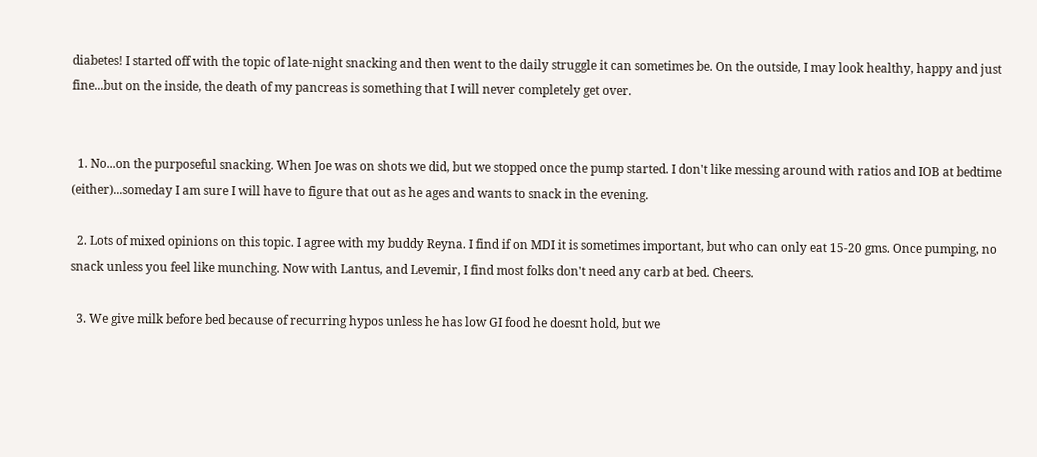diabetes! I started off with the topic of late-night snacking and then went to the daily struggle it can sometimes be. On the outside, I may look healthy, happy and just fine...but on the inside, the death of my pancreas is something that I will never completely get over.


  1. No...on the purposeful snacking. When Joe was on shots we did, but we stopped once the pump started. I don't like messing around with ratios and IOB at bedtime (either)...someday I am sure I will have to figure that out as he ages and wants to snack in the evening.

  2. Lots of mixed opinions on this topic. I agree with my buddy Reyna. I find if on MDI it is sometimes important, but who can only eat 15-20 gms. Once pumping, no snack unless you feel like munching. Now with Lantus, and Levemir, I find most folks don't need any carb at bed. Cheers.

  3. We give milk before bed because of recurring hypos unless he has low GI food he doesnt hold, but we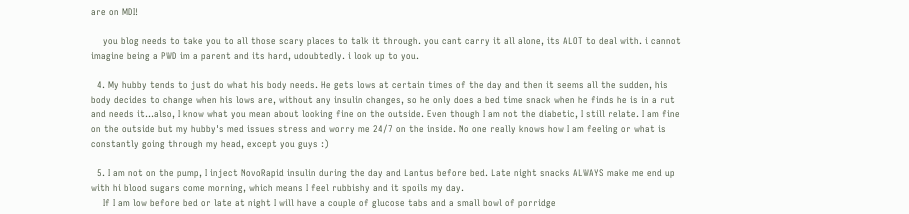are on MDI!

    you blog needs to take you to all those scary places to talk it through. you cant carry it all alone, its ALOT to deal with. i cannot imagine being a PWD im a parent and its hard, udoubtedly. i look up to you.

  4. My hubby tends to just do what his body needs. He gets lows at certain times of the day and then it seems all the sudden, his body decides to change when his lows are, without any insulin changes, so he only does a bed time snack when he finds he is in a rut and needs it...also, I know what you mean about looking fine on the outside. Even though I am not the diabetic, I still relate. I am fine on the outside but my hubby's med issues stress and worry me 24/7 on the inside. No one really knows how I am feeling or what is constantly going through my head, except you guys :)

  5. I am not on the pump, I inject NovoRapid insulin during the day and Lantus before bed. Late night snacks ALWAYS make me end up with hi blood sugars come morning, which means I feel rubbishy and it spoils my day.
    If I am low before bed or late at night I will have a couple of glucose tabs and a small bowl of porridge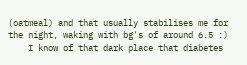(oatmeal) and that usually stabilises me for the night, waking with bg's of around 6.5 :)
    I know of that dark place that diabetes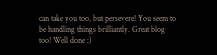can take you too, but persevere! You seem to be handling things brilliantly. Great blog too! Well done :)